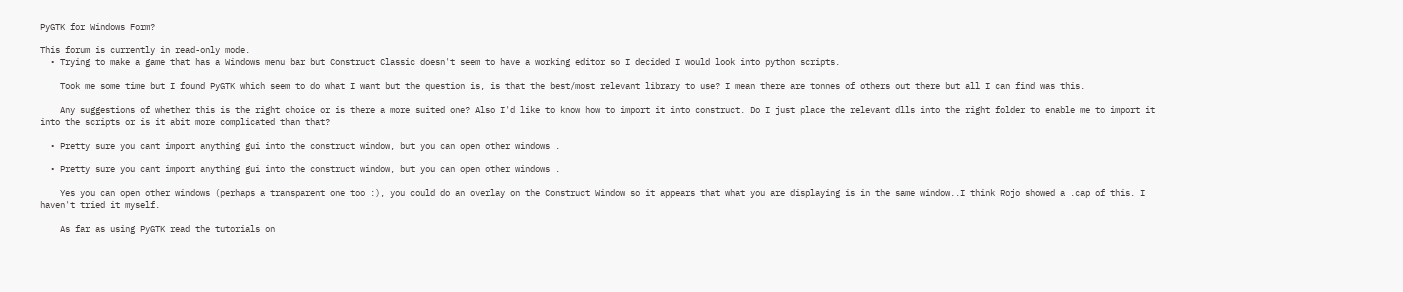PyGTK for Windows Form?

This forum is currently in read-only mode.
  • Trying to make a game that has a Windows menu bar but Construct Classic doesn't seem to have a working editor so I decided I would look into python scripts.

    Took me some time but I found PyGTK which seem to do what I want but the question is, is that the best/most relevant library to use? I mean there are tonnes of others out there but all I can find was this.

    Any suggestions of whether this is the right choice or is there a more suited one? Also I'd like to know how to import it into construct. Do I just place the relevant dlls into the right folder to enable me to import it into the scripts or is it abit more complicated than that?

  • Pretty sure you cant import anything gui into the construct window, but you can open other windows .

  • Pretty sure you cant import anything gui into the construct window, but you can open other windows .

    Yes you can open other windows (perhaps a transparent one too :), you could do an overlay on the Construct Window so it appears that what you are displaying is in the same window..I think Rojo showed a .cap of this. I haven't tried it myself.

    As far as using PyGTK read the tutorials on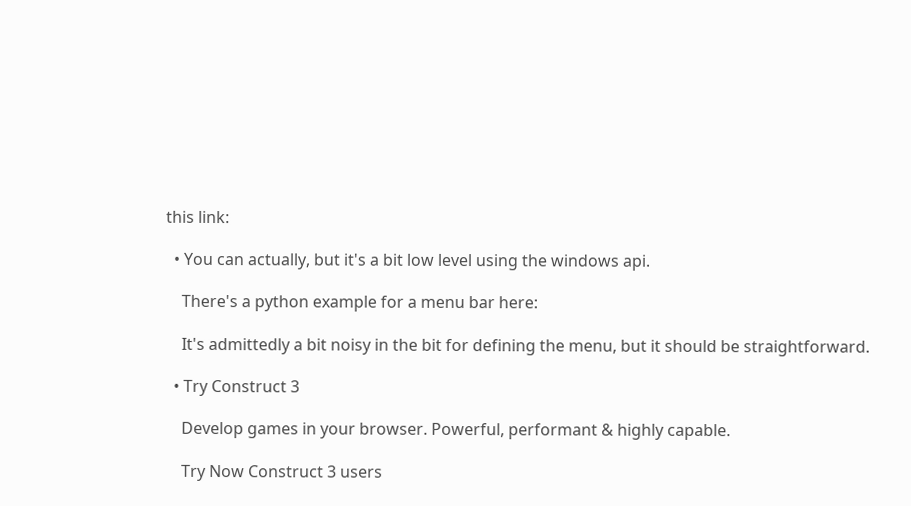this link:

  • You can actually, but it's a bit low level using the windows api.

    There's a python example for a menu bar here:

    It's admittedly a bit noisy in the bit for defining the menu, but it should be straightforward.

  • Try Construct 3

    Develop games in your browser. Powerful, performant & highly capable.

    Try Now Construct 3 users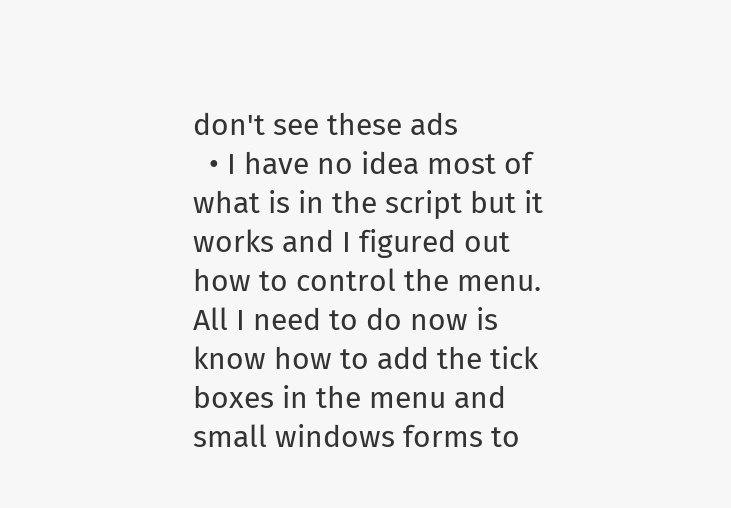don't see these ads
  • I have no idea most of what is in the script but it works and I figured out how to control the menu. All I need to do now is know how to add the tick boxes in the menu and small windows forms to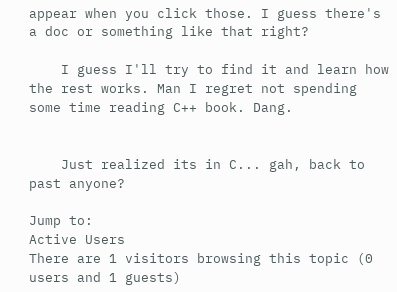appear when you click those. I guess there's a doc or something like that right?

    I guess I'll try to find it and learn how the rest works. Man I regret not spending some time reading C++ book. Dang.


    Just realized its in C... gah, back to past anyone?

Jump to:
Active Users
There are 1 visitors browsing this topic (0 users and 1 guests)